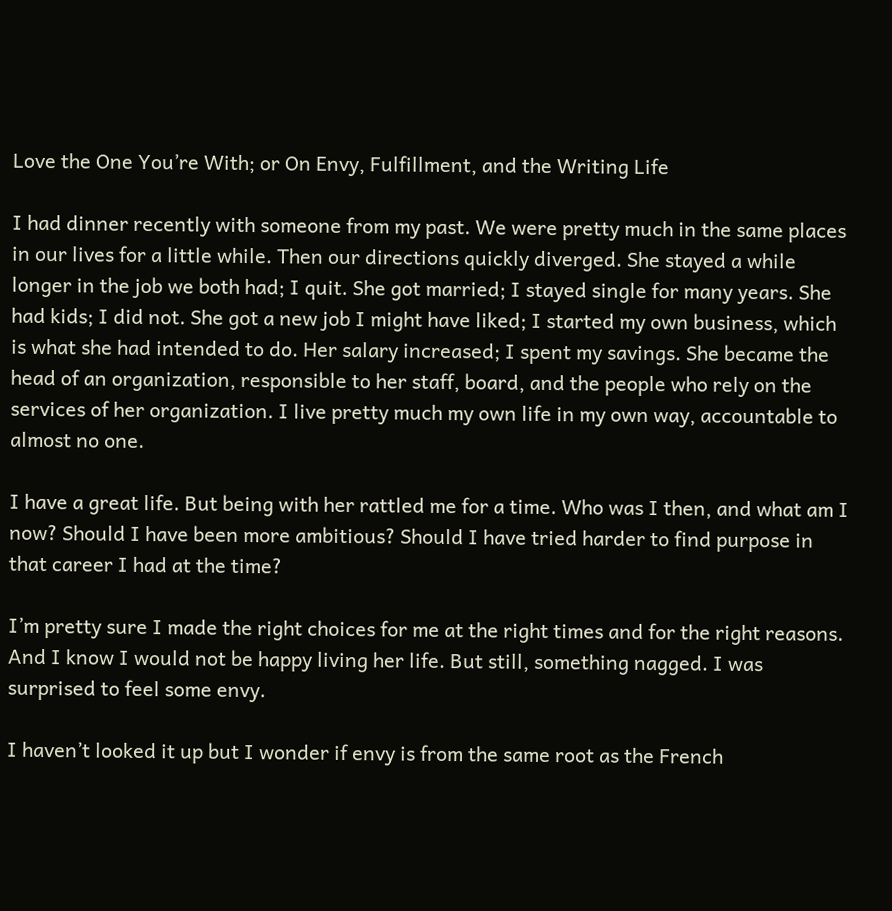Love the One You’re With; or On Envy, Fulfillment, and the Writing Life

I had dinner recently with someone from my past. We were pretty much in the same places in our lives for a little while. Then our directions quickly diverged. She stayed a while longer in the job we both had; I quit. She got married; I stayed single for many years. She had kids; I did not. She got a new job I might have liked; I started my own business, which is what she had intended to do. Her salary increased; I spent my savings. She became the head of an organization, responsible to her staff, board, and the people who rely on the services of her organization. I live pretty much my own life in my own way, accountable to almost no one.

I have a great life. But being with her rattled me for a time. Who was I then, and what am I now? Should I have been more ambitious? Should I have tried harder to find purpose in that career I had at the time?

I’m pretty sure I made the right choices for me at the right times and for the right reasons. And I know I would not be happy living her life. But still, something nagged. I was surprised to feel some envy.

I haven’t looked it up but I wonder if envy is from the same root as the French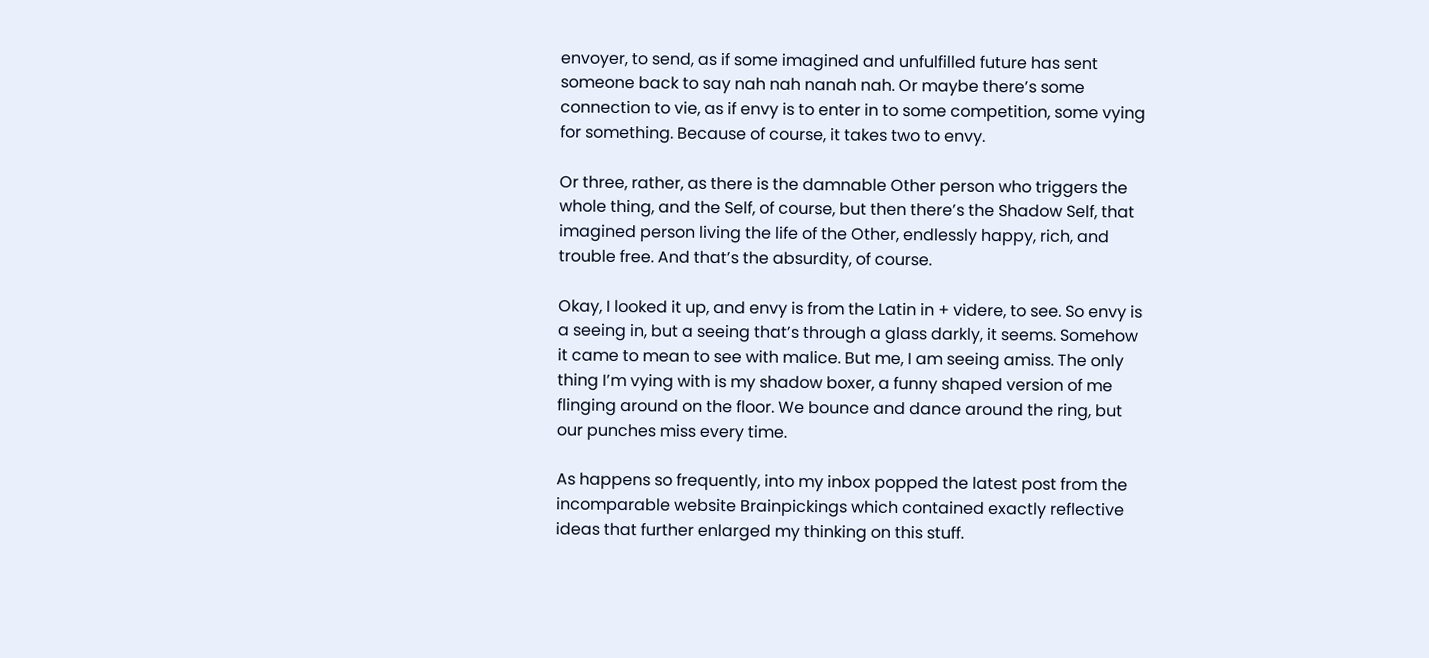envoyer, to send, as if some imagined and unfulfilled future has sent someone back to say nah nah nanah nah. Or maybe there’s some connection to vie, as if envy is to enter in to some competition, some vying for something. Because of course, it takes two to envy.

Or three, rather, as there is the damnable Other person who triggers the whole thing, and the Self, of course, but then there’s the Shadow Self, that imagined person living the life of the Other, endlessly happy, rich, and trouble free. And that’s the absurdity, of course.

Okay, I looked it up, and envy is from the Latin in + videre, to see. So envy is a seeing in, but a seeing that’s through a glass darkly, it seems. Somehow it came to mean to see with malice. But me, I am seeing amiss. The only thing I’m vying with is my shadow boxer, a funny shaped version of me flinging around on the floor. We bounce and dance around the ring, but our punches miss every time.

As happens so frequently, into my inbox popped the latest post from the incomparable website Brainpickings which contained exactly reflective ideas that further enlarged my thinking on this stuff.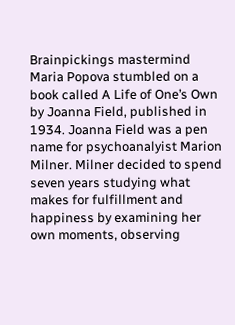Brainpickings mastermind Maria Popova stumbled on a book called A Life of One’s Own by Joanna Field, published in 1934. Joanna Field was a pen name for psychoanalyist Marion Milner. Milner decided to spend seven years studying what makes for fulfillment and happiness by examining her own moments, observing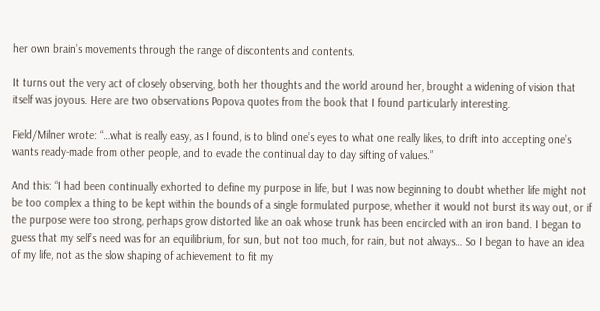her own brain’s movements through the range of discontents and contents.

It turns out the very act of closely observing, both her thoughts and the world around her, brought a widening of vision that itself was joyous. Here are two observations Popova quotes from the book that I found particularly interesting.

Field/Milner wrote: “…what is really easy, as I found, is to blind one’s eyes to what one really likes, to drift into accepting one’s wants ready-made from other people, and to evade the continual day to day sifting of values.”

And this: “I had been continually exhorted to define my purpose in life, but I was now beginning to doubt whether life might not be too complex a thing to be kept within the bounds of a single formulated purpose, whether it would not burst its way out, or if the purpose were too strong, perhaps grow distorted like an oak whose trunk has been encircled with an iron band. I began to guess that my self’s need was for an equilibrium, for sun, but not too much, for rain, but not always… So I began to have an idea of my life, not as the slow shaping of achievement to fit my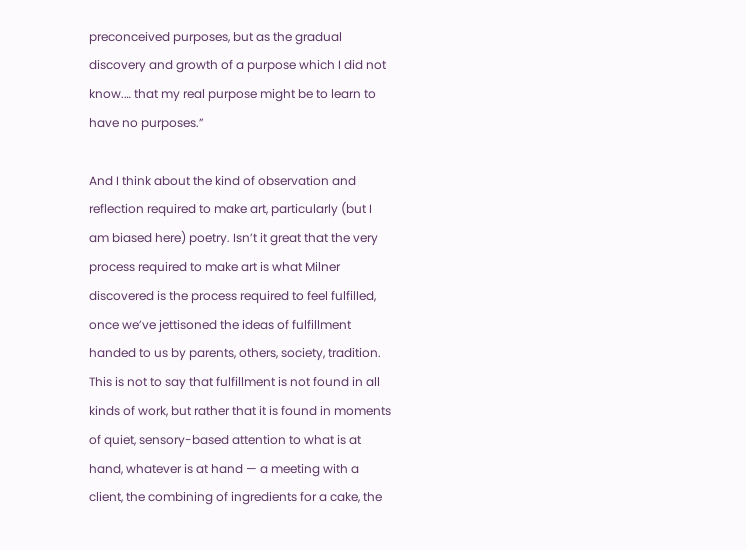preconceived purposes, but as the gradual discovery and growth of a purpose which I did not know.… that my real purpose might be to learn to have no purposes.”

And I think about the kind of observation and reflection required to make art, particularly (but I am biased here) poetry. Isn’t it great that the very process required to make art is what Milner discovered is the process required to feel fulfilled, once we’ve jettisoned the ideas of fulfillment handed to us by parents, others, society, tradition. This is not to say that fulfillment is not found in all kinds of work, but rather that it is found in moments of quiet, sensory-based attention to what is at hand, whatever is at hand — a meeting with a client, the combining of ingredients for a cake, the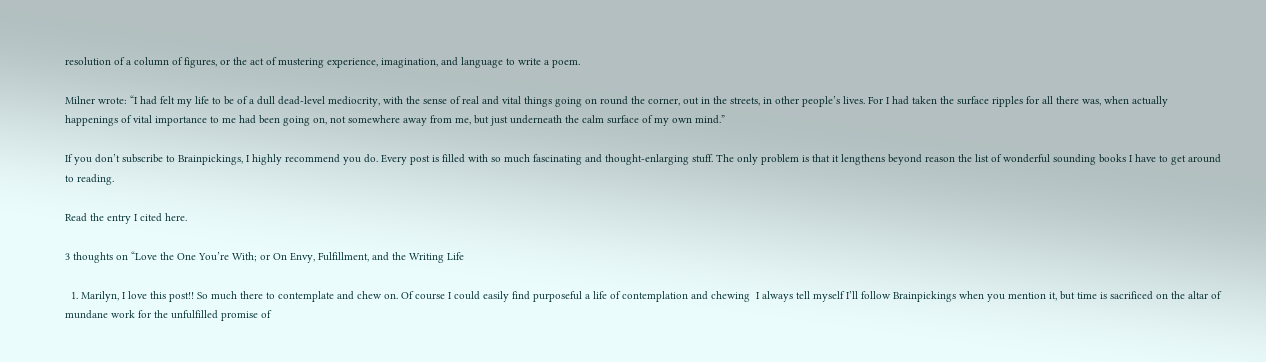resolution of a column of figures, or the act of mustering experience, imagination, and language to write a poem.

Milner wrote: “I had felt my life to be of a dull dead-level mediocrity, with the sense of real and vital things going on round the corner, out in the streets, in other people’s lives. For I had taken the surface ripples for all there was, when actually happenings of vital importance to me had been going on, not somewhere away from me, but just underneath the calm surface of my own mind.”

If you don’t subscribe to Brainpickings, I highly recommend you do. Every post is filled with so much fascinating and thought-enlarging stuff. The only problem is that it lengthens beyond reason the list of wonderful sounding books I have to get around to reading.

Read the entry I cited here.

3 thoughts on “Love the One You’re With; or On Envy, Fulfillment, and the Writing Life

  1. Marilyn, I love this post!! So much there to contemplate and chew on. Of course I could easily find purposeful a life of contemplation and chewing  I always tell myself I’ll follow Brainpickings when you mention it, but time is sacrificed on the altar of mundane work for the unfulfilled promise of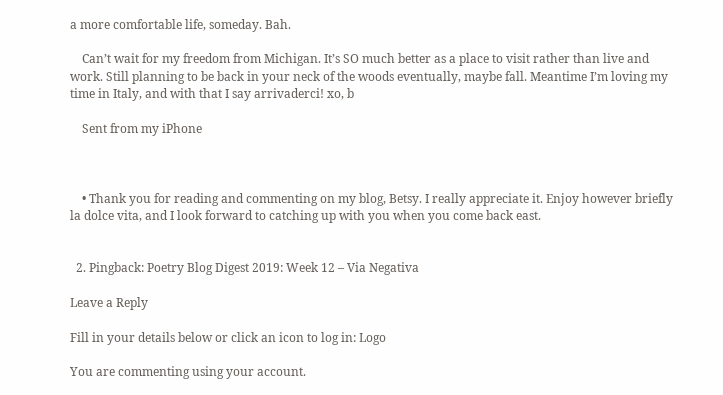a more comfortable life, someday. Bah.

    Can’t wait for my freedom from Michigan. It’s SO much better as a place to visit rather than live and work. Still planning to be back in your neck of the woods eventually, maybe fall. Meantime I’m loving my time in Italy, and with that I say arrivaderci! xo, b

    Sent from my iPhone



    • Thank you for reading and commenting on my blog, Betsy. I really appreciate it. Enjoy however briefly la dolce vita, and I look forward to catching up with you when you come back east.


  2. Pingback: Poetry Blog Digest 2019: Week 12 – Via Negativa

Leave a Reply

Fill in your details below or click an icon to log in: Logo

You are commenting using your account.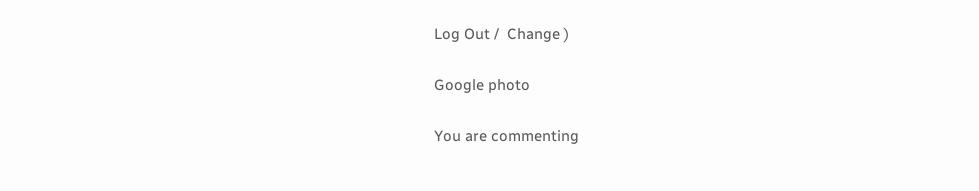Log Out /  Change )

Google photo

You are commenting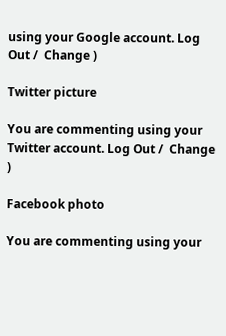using your Google account. Log Out /  Change )

Twitter picture

You are commenting using your Twitter account. Log Out /  Change )

Facebook photo

You are commenting using your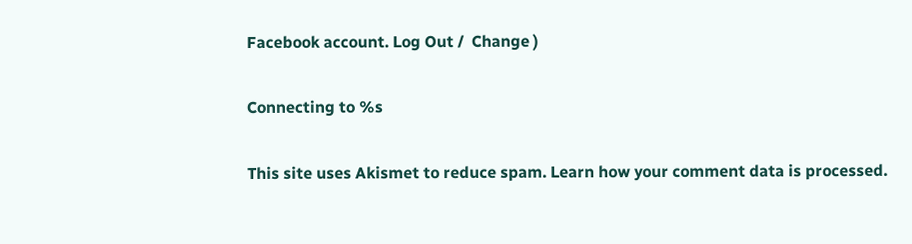Facebook account. Log Out /  Change )

Connecting to %s

This site uses Akismet to reduce spam. Learn how your comment data is processed.